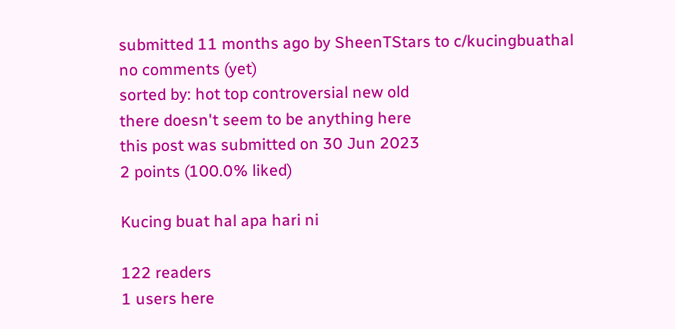submitted 11 months ago by SheenTStars to c/kucingbuathal
no comments (yet)
sorted by: hot top controversial new old
there doesn't seem to be anything here
this post was submitted on 30 Jun 2023
2 points (100.0% liked)

Kucing buat hal apa hari ni

122 readers
1 users here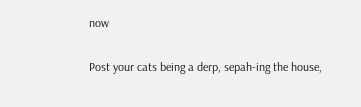now

Post your cats being a derp, sepah-ing the house,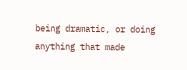being dramatic, or doing anything that made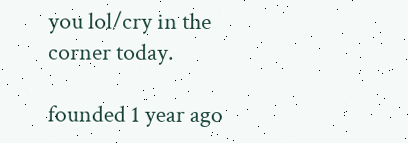you lol/cry in the corner today.

founded 1 year ago